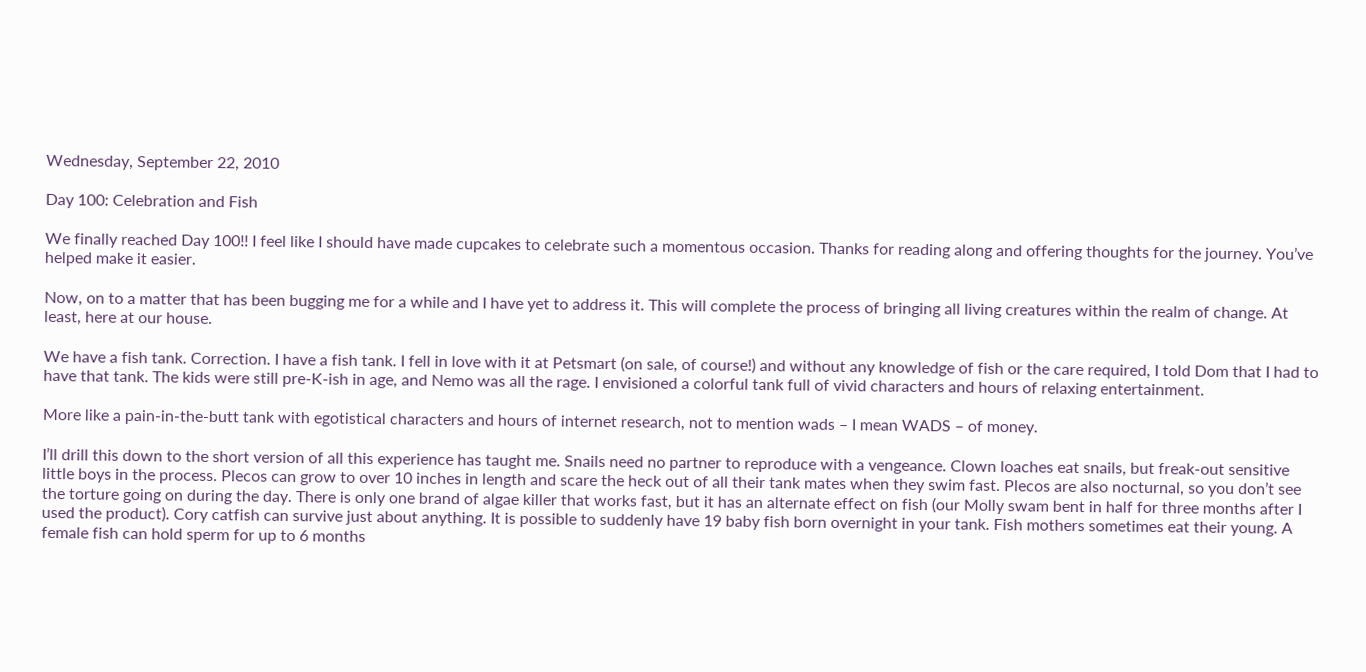Wednesday, September 22, 2010

Day 100: Celebration and Fish

We finally reached Day 100!! I feel like I should have made cupcakes to celebrate such a momentous occasion. Thanks for reading along and offering thoughts for the journey. You’ve helped make it easier.

Now, on to a matter that has been bugging me for a while and I have yet to address it. This will complete the process of bringing all living creatures within the realm of change. At least, here at our house.

We have a fish tank. Correction. I have a fish tank. I fell in love with it at Petsmart (on sale, of course!) and without any knowledge of fish or the care required, I told Dom that I had to have that tank. The kids were still pre-K-ish in age, and Nemo was all the rage. I envisioned a colorful tank full of vivid characters and hours of relaxing entertainment.

More like a pain-in-the-butt tank with egotistical characters and hours of internet research, not to mention wads – I mean WADS – of money.

I’ll drill this down to the short version of all this experience has taught me. Snails need no partner to reproduce with a vengeance. Clown loaches eat snails, but freak-out sensitive little boys in the process. Plecos can grow to over 10 inches in length and scare the heck out of all their tank mates when they swim fast. Plecos are also nocturnal, so you don’t see the torture going on during the day. There is only one brand of algae killer that works fast, but it has an alternate effect on fish (our Molly swam bent in half for three months after I used the product). Cory catfish can survive just about anything. It is possible to suddenly have 19 baby fish born overnight in your tank. Fish mothers sometimes eat their young. A female fish can hold sperm for up to 6 months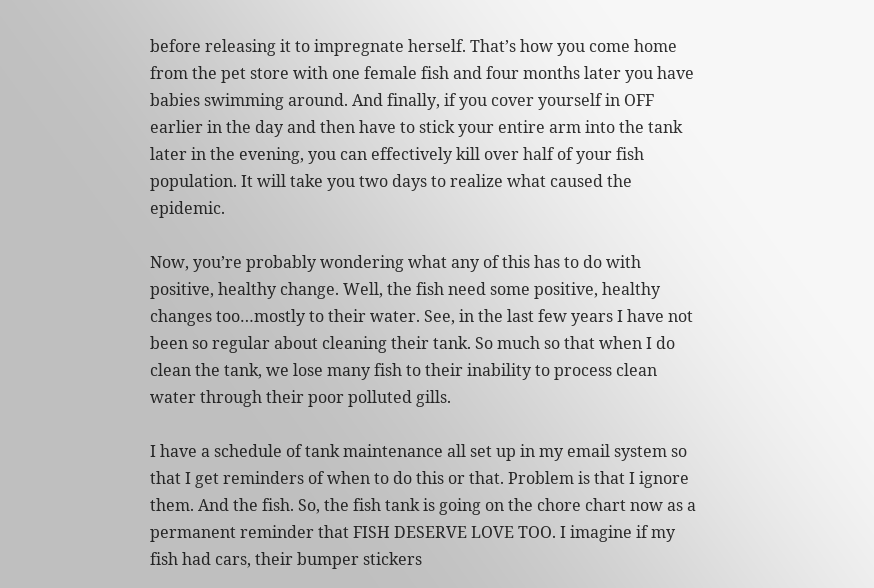before releasing it to impregnate herself. That’s how you come home from the pet store with one female fish and four months later you have babies swimming around. And finally, if you cover yourself in OFF earlier in the day and then have to stick your entire arm into the tank later in the evening, you can effectively kill over half of your fish population. It will take you two days to realize what caused the epidemic.

Now, you’re probably wondering what any of this has to do with positive, healthy change. Well, the fish need some positive, healthy changes too…mostly to their water. See, in the last few years I have not been so regular about cleaning their tank. So much so that when I do clean the tank, we lose many fish to their inability to process clean water through their poor polluted gills.

I have a schedule of tank maintenance all set up in my email system so that I get reminders of when to do this or that. Problem is that I ignore them. And the fish. So, the fish tank is going on the chore chart now as a permanent reminder that FISH DESERVE LOVE TOO. I imagine if my fish had cars, their bumper stickers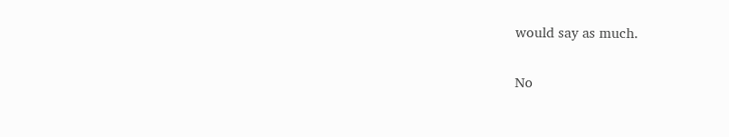would say as much.

No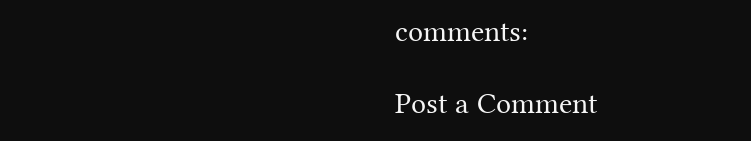comments:

Post a Comment